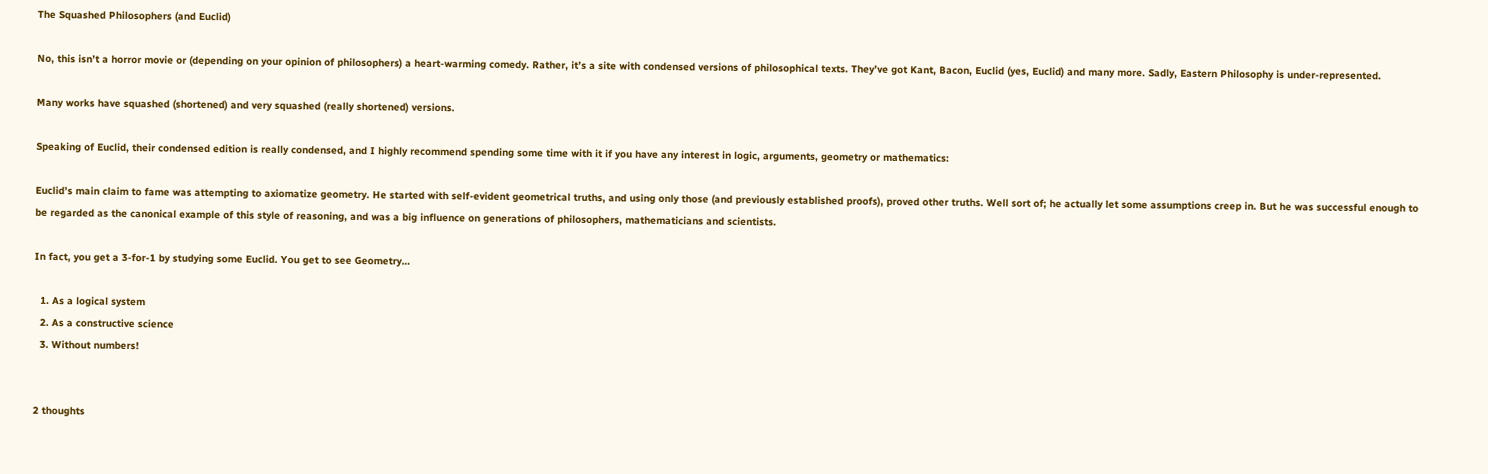The Squashed Philosophers (and Euclid)

No, this isn’t a horror movie or (depending on your opinion of philosophers) a heart-warming comedy. Rather, it’s a site with condensed versions of philosophical texts. They’ve got Kant, Bacon, Euclid (yes, Euclid) and many more. Sadly, Eastern Philosophy is under-represented.

Many works have squashed (shortened) and very squashed (really shortened) versions.

Speaking of Euclid, their condensed edition is really condensed, and I highly recommend spending some time with it if you have any interest in logic, arguments, geometry or mathematics:

Euclid’s main claim to fame was attempting to axiomatize geometry. He started with self-evident geometrical truths, and using only those (and previously established proofs), proved other truths. Well sort of; he actually let some assumptions creep in. But he was successful enough to be regarded as the canonical example of this style of reasoning, and was a big influence on generations of philosophers, mathematicians and scientists.

In fact, you get a 3-for-1 by studying some Euclid. You get to see Geometry…

  1. As a logical system
  2. As a constructive science
  3. Without numbers!


2 thoughts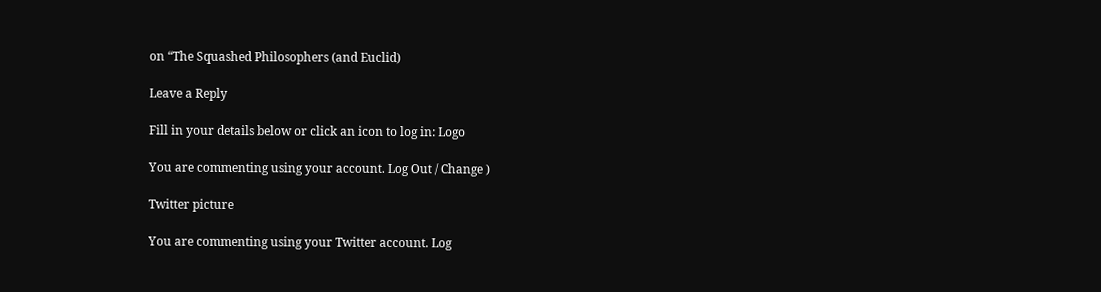on “The Squashed Philosophers (and Euclid)

Leave a Reply

Fill in your details below or click an icon to log in: Logo

You are commenting using your account. Log Out / Change )

Twitter picture

You are commenting using your Twitter account. Log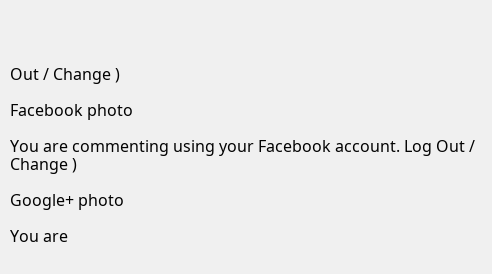Out / Change )

Facebook photo

You are commenting using your Facebook account. Log Out / Change )

Google+ photo

You are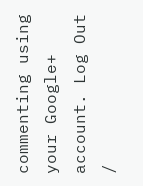commenting using your Google+ account. Log Out /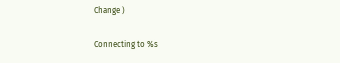Change )

Connecting to %s